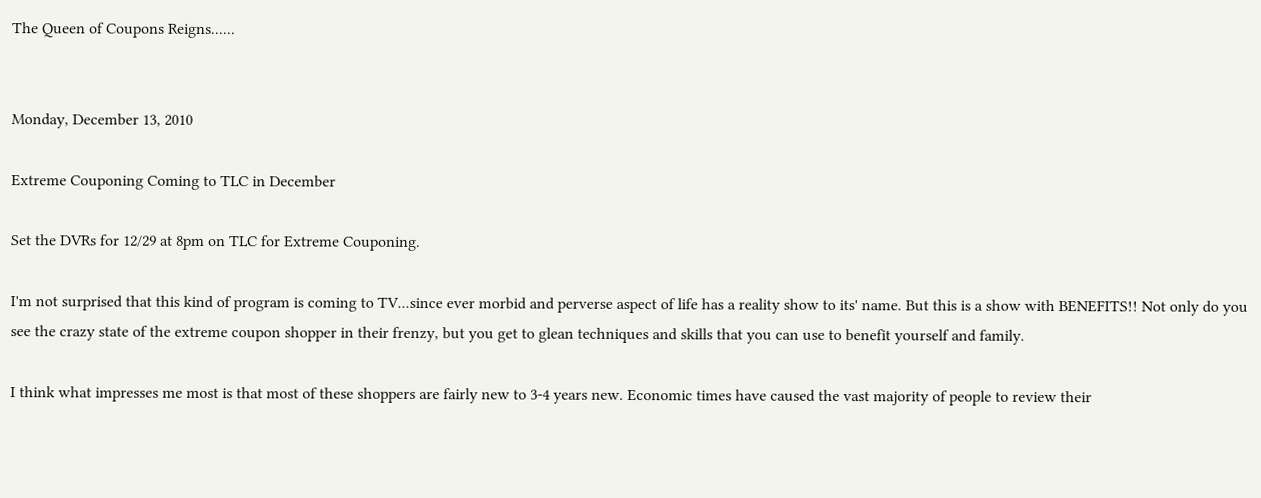The Queen of Coupons Reigns......


Monday, December 13, 2010

Extreme Couponing Coming to TLC in December

Set the DVRs for 12/29 at 8pm on TLC for Extreme Couponing.

I'm not surprised that this kind of program is coming to TV...since ever morbid and perverse aspect of life has a reality show to its' name. But this is a show with BENEFITS!! Not only do you see the crazy state of the extreme coupon shopper in their frenzy, but you get to glean techniques and skills that you can use to benefit yourself and family.

I think what impresses me most is that most of these shoppers are fairly new to 3-4 years new. Economic times have caused the vast majority of people to review their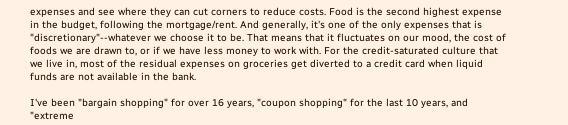expenses and see where they can cut corners to reduce costs. Food is the second highest expense in the budget, following the mortgage/rent. And generally, it's one of the only expenses that is "discretionary"--whatever we choose it to be. That means that it fluctuates on our mood, the cost of foods we are drawn to, or if we have less money to work with. For the credit-saturated culture that we live in, most of the residual expenses on groceries get diverted to a credit card when liquid funds are not available in the bank.

I've been "bargain shopping" for over 16 years, "coupon shopping" for the last 10 years, and "extreme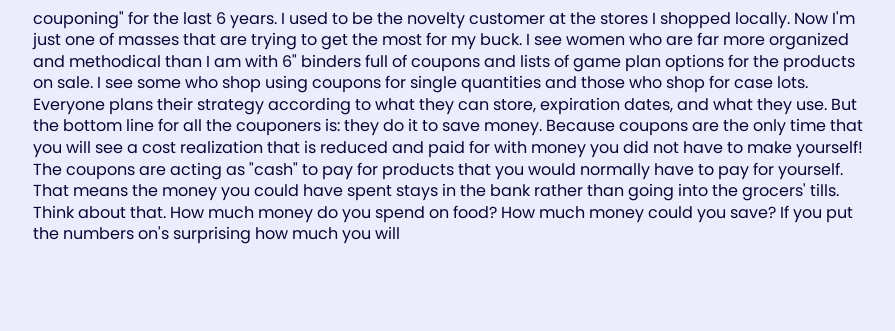couponing" for the last 6 years. I used to be the novelty customer at the stores I shopped locally. Now I'm just one of masses that are trying to get the most for my buck. I see women who are far more organized and methodical than I am with 6" binders full of coupons and lists of game plan options for the products on sale. I see some who shop using coupons for single quantities and those who shop for case lots. Everyone plans their strategy according to what they can store, expiration dates, and what they use. But the bottom line for all the couponers is: they do it to save money. Because coupons are the only time that you will see a cost realization that is reduced and paid for with money you did not have to make yourself! The coupons are acting as "cash" to pay for products that you would normally have to pay for yourself. That means the money you could have spent stays in the bank rather than going into the grocers' tills. Think about that. How much money do you spend on food? How much money could you save? If you put the numbers on's surprising how much you will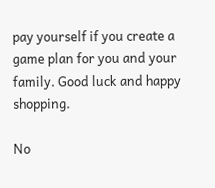pay yourself if you create a game plan for you and your family. Good luck and happy shopping.

No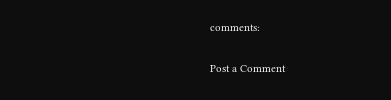comments:

Post a Comment